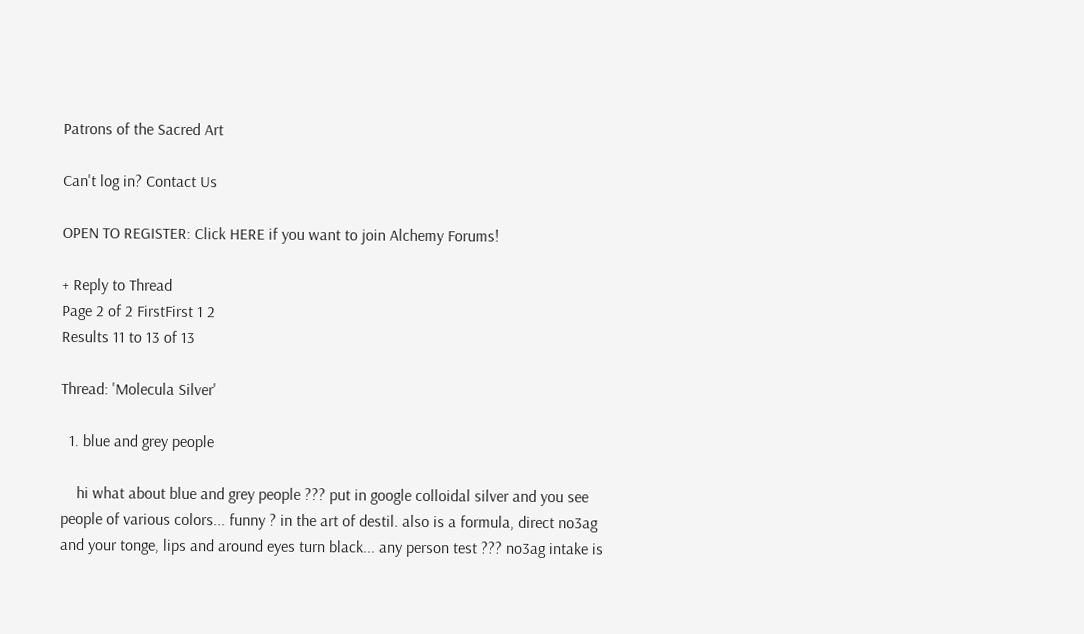Patrons of the Sacred Art

Can't log in? Contact Us

OPEN TO REGISTER: Click HERE if you want to join Alchemy Forums!

+ Reply to Thread
Page 2 of 2 FirstFirst 1 2
Results 11 to 13 of 13

Thread: 'Molecula Silver'

  1. blue and grey people

    hi what about blue and grey people ??? put in google colloidal silver and you see people of various colors... funny ? in the art of destil. also is a formula, direct no3ag and your tonge, lips and around eyes turn black... any person test ??? no3ag intake is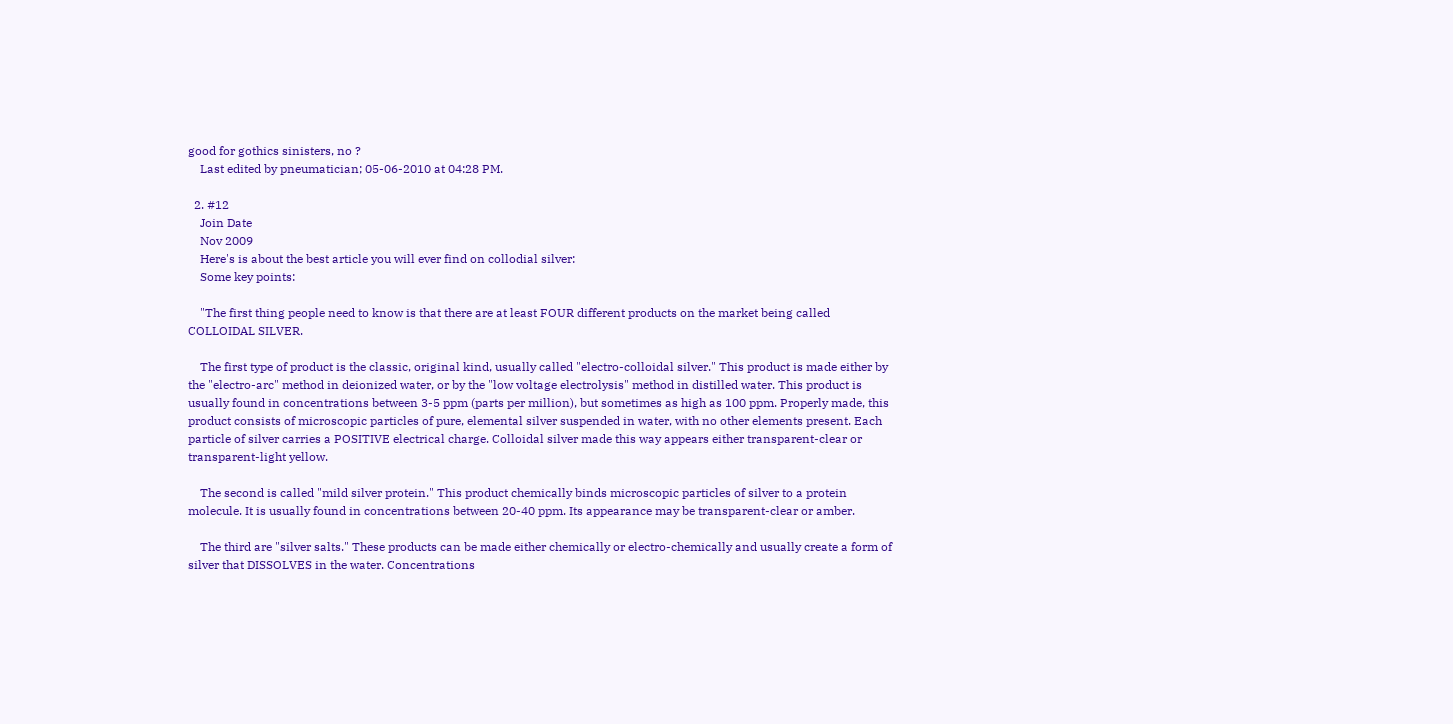good for gothics sinisters, no ?
    Last edited by pneumatician; 05-06-2010 at 04:28 PM.

  2. #12
    Join Date
    Nov 2009
    Here's is about the best article you will ever find on collodial silver:
    Some key points:

    "The first thing people need to know is that there are at least FOUR different products on the market being called COLLOIDAL SILVER.

    The first type of product is the classic, original kind, usually called "electro-colloidal silver." This product is made either by the "electro-arc" method in deionized water, or by the "low voltage electrolysis" method in distilled water. This product is usually found in concentrations between 3-5 ppm (parts per million), but sometimes as high as 100 ppm. Properly made, this product consists of microscopic particles of pure, elemental silver suspended in water, with no other elements present. Each particle of silver carries a POSITIVE electrical charge. Colloidal silver made this way appears either transparent-clear or transparent-light yellow.

    The second is called "mild silver protein." This product chemically binds microscopic particles of silver to a protein molecule. It is usually found in concentrations between 20-40 ppm. Its appearance may be transparent-clear or amber.

    The third are "silver salts." These products can be made either chemically or electro-chemically and usually create a form of silver that DISSOLVES in the water. Concentrations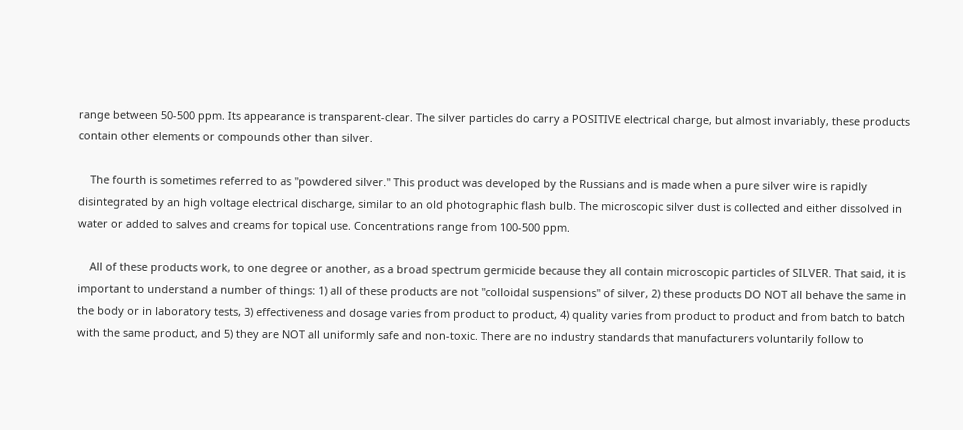range between 50-500 ppm. Its appearance is transparent-clear. The silver particles do carry a POSITIVE electrical charge, but almost invariably, these products contain other elements or compounds other than silver.

    The fourth is sometimes referred to as "powdered silver." This product was developed by the Russians and is made when a pure silver wire is rapidly disintegrated by an high voltage electrical discharge, similar to an old photographic flash bulb. The microscopic silver dust is collected and either dissolved in water or added to salves and creams for topical use. Concentrations range from 100-500 ppm.

    All of these products work, to one degree or another, as a broad spectrum germicide because they all contain microscopic particles of SILVER. That said, it is important to understand a number of things: 1) all of these products are not "colloidal suspensions" of silver, 2) these products DO NOT all behave the same in the body or in laboratory tests, 3) effectiveness and dosage varies from product to product, 4) quality varies from product to product and from batch to batch with the same product, and 5) they are NOT all uniformly safe and non-toxic. There are no industry standards that manufacturers voluntarily follow to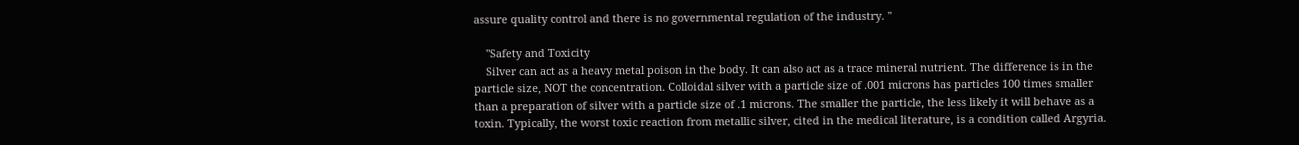assure quality control and there is no governmental regulation of the industry. "

    "Safety and Toxicity
    Silver can act as a heavy metal poison in the body. It can also act as a trace mineral nutrient. The difference is in the particle size, NOT the concentration. Colloidal silver with a particle size of .001 microns has particles 100 times smaller than a preparation of silver with a particle size of .1 microns. The smaller the particle, the less likely it will behave as a toxin. Typically, the worst toxic reaction from metallic silver, cited in the medical literature, is a condition called Argyria.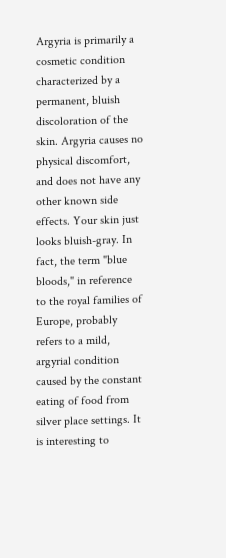Argyria is primarily a cosmetic condition characterized by a permanent, bluish discoloration of the skin. Argyria causes no physical discomfort, and does not have any other known side effects. Your skin just looks bluish-gray. In fact, the term "blue bloods," in reference to the royal families of Europe, probably refers to a mild, argyrial condition caused by the constant eating of food from silver place settings. It is interesting to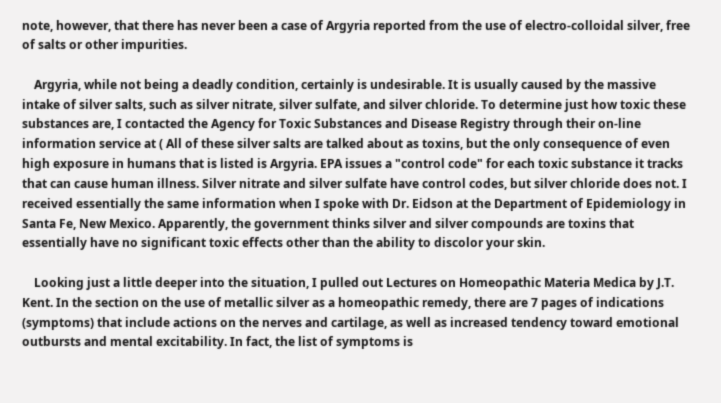note, however, that there has never been a case of Argyria reported from the use of electro-colloidal silver, free of salts or other impurities.

    Argyria, while not being a deadly condition, certainly is undesirable. It is usually caused by the massive intake of silver salts, such as silver nitrate, silver sulfate, and silver chloride. To determine just how toxic these substances are, I contacted the Agency for Toxic Substances and Disease Registry through their on-line information service at ( All of these silver salts are talked about as toxins, but the only consequence of even high exposure in humans that is listed is Argyria. EPA issues a "control code" for each toxic substance it tracks that can cause human illness. Silver nitrate and silver sulfate have control codes, but silver chloride does not. I received essentially the same information when I spoke with Dr. Eidson at the Department of Epidemiology in Santa Fe, New Mexico. Apparently, the government thinks silver and silver compounds are toxins that essentially have no significant toxic effects other than the ability to discolor your skin.

    Looking just a little deeper into the situation, I pulled out Lectures on Homeopathic Materia Medica by J.T. Kent. In the section on the use of metallic silver as a homeopathic remedy, there are 7 pages of indications (symptoms) that include actions on the nerves and cartilage, as well as increased tendency toward emotional outbursts and mental excitability. In fact, the list of symptoms is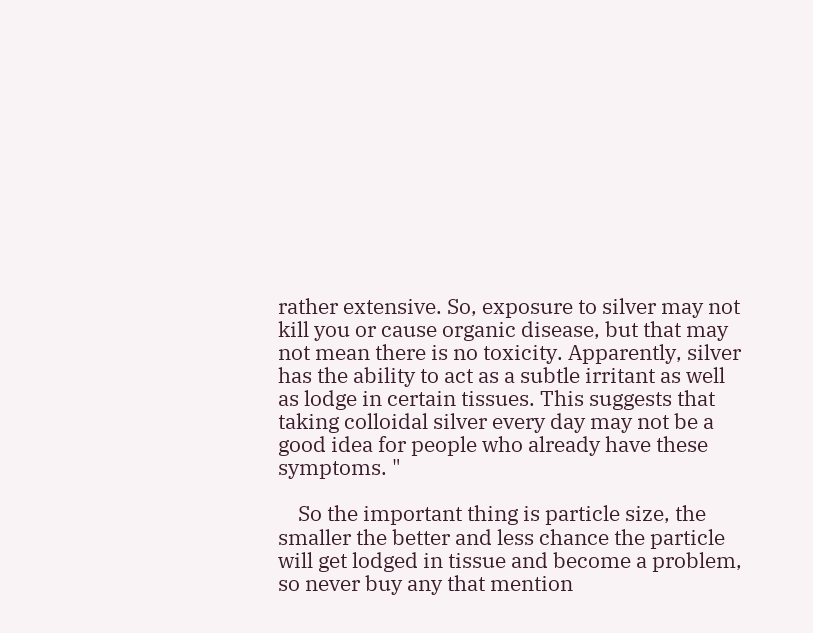rather extensive. So, exposure to silver may not kill you or cause organic disease, but that may not mean there is no toxicity. Apparently, silver has the ability to act as a subtle irritant as well as lodge in certain tissues. This suggests that taking colloidal silver every day may not be a good idea for people who already have these symptoms. "

    So the important thing is particle size, the smaller the better and less chance the particle will get lodged in tissue and become a problem, so never buy any that mention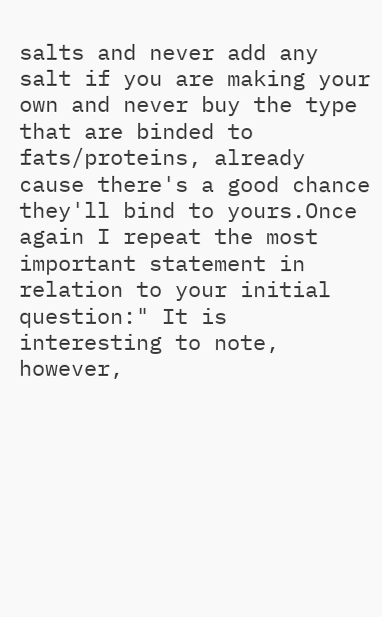salts and never add any salt if you are making your own and never buy the type that are binded to fats/proteins, already cause there's a good chance they'll bind to yours.Once again I repeat the most important statement in relation to your initial question:" It is interesting to note, however,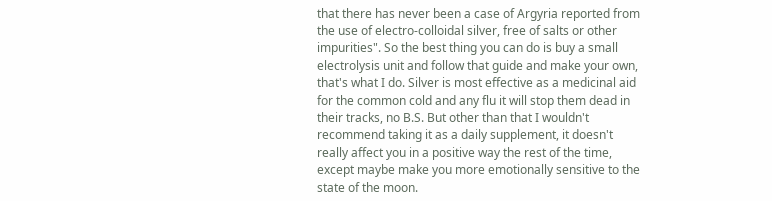that there has never been a case of Argyria reported from the use of electro-colloidal silver, free of salts or other impurities". So the best thing you can do is buy a small electrolysis unit and follow that guide and make your own, that's what I do. Silver is most effective as a medicinal aid for the common cold and any flu it will stop them dead in their tracks, no B.S. But other than that I wouldn't recommend taking it as a daily supplement, it doesn't really affect you in a positive way the rest of the time, except maybe make you more emotionally sensitive to the state of the moon.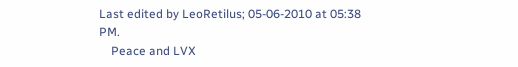Last edited by LeoRetilus; 05-06-2010 at 05:38 PM.
    Peace and LVX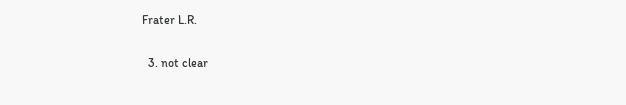Frater L.R.

  3. not clear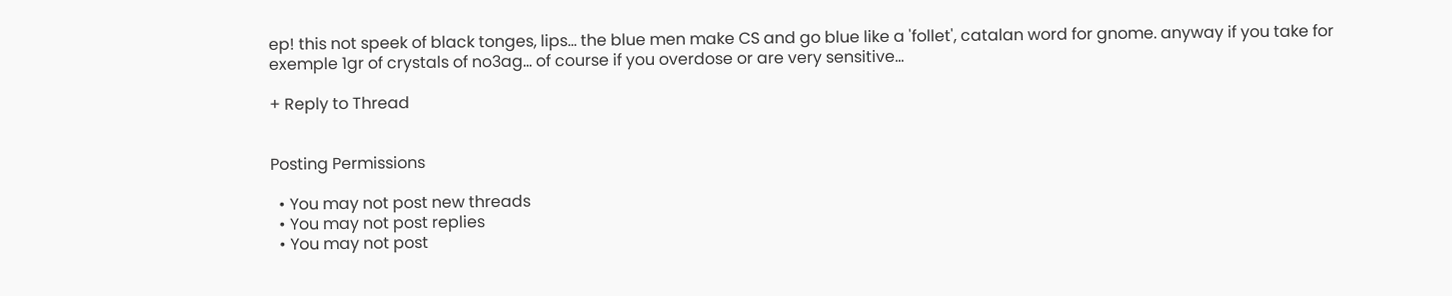ep! this not speek of black tonges, lips... the blue men make CS and go blue like a 'follet', catalan word for gnome. anyway if you take for exemple 1gr of crystals of no3ag... of course if you overdose or are very sensitive...

+ Reply to Thread


Posting Permissions

  • You may not post new threads
  • You may not post replies
  • You may not post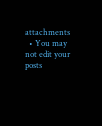attachments
  • You may not edit your posts